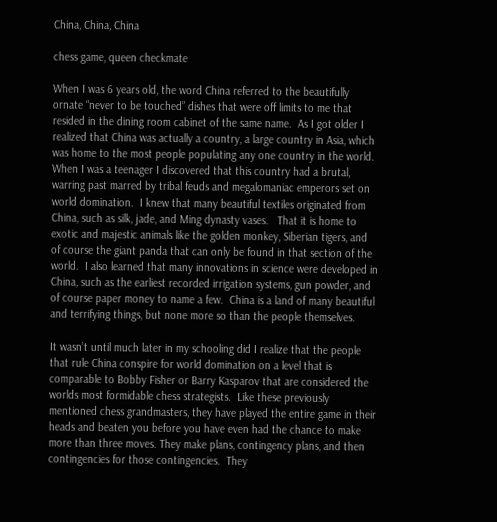China, China, China

chess game, queen checkmate

When I was 6 years old, the word China referred to the beautifully ornate “never to be touched” dishes that were off limits to me that resided in the dining room cabinet of the same name.  As I got older I realized that China was actually a country, a large country in Asia, which was home to the most people populating any one country in the world.  When I was a teenager I discovered that this country had a brutal, warring past marred by tribal feuds and megalomaniac emperors set on world domination.  I knew that many beautiful textiles originated from China, such as silk, jade, and Ming dynasty vases.   That it is home to exotic and majestic animals like the golden monkey, Siberian tigers, and of course the giant panda that can only be found in that section of the world.  I also learned that many innovations in science were developed in China, such as the earliest recorded irrigation systems, gun powder, and of course paper money to name a few.  China is a land of many beautiful and terrifying things, but none more so than the people themselves.

It wasn’t until much later in my schooling did I realize that the people that rule China conspire for world domination on a level that is comparable to Bobby Fisher or Barry Kasparov that are considered the worlds most formidable chess strategists.  Like these previously mentioned chess grandmasters, they have played the entire game in their heads and beaten you before you have even had the chance to make more than three moves. They make plans, contingency plans, and then contingencies for those contingencies.  They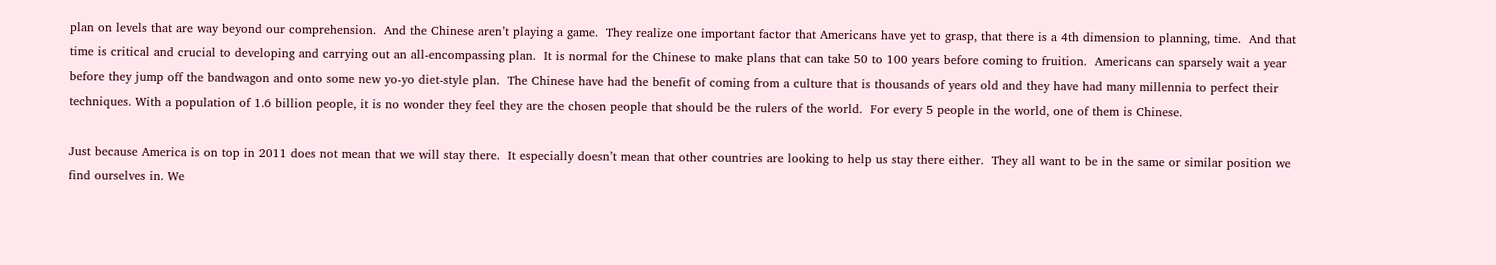plan on levels that are way beyond our comprehension.  And the Chinese aren’t playing a game.  They realize one important factor that Americans have yet to grasp, that there is a 4th dimension to planning, time.  And that time is critical and crucial to developing and carrying out an all-encompassing plan.  It is normal for the Chinese to make plans that can take 50 to 100 years before coming to fruition.  Americans can sparsely wait a year before they jump off the bandwagon and onto some new yo-yo diet-style plan.  The Chinese have had the benefit of coming from a culture that is thousands of years old and they have had many millennia to perfect their techniques. With a population of 1.6 billion people, it is no wonder they feel they are the chosen people that should be the rulers of the world.  For every 5 people in the world, one of them is Chinese.

Just because America is on top in 2011 does not mean that we will stay there.  It especially doesn’t mean that other countries are looking to help us stay there either.  They all want to be in the same or similar position we find ourselves in. We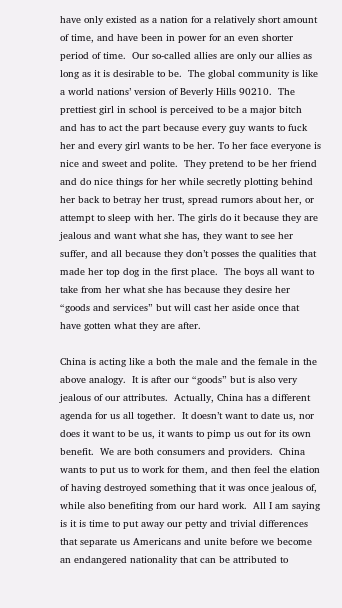have only existed as a nation for a relatively short amount of time, and have been in power for an even shorter period of time.  Our so-called allies are only our allies as long as it is desirable to be.  The global community is like a world nations’ version of Beverly Hills 90210.  The prettiest girl in school is perceived to be a major bitch and has to act the part because every guy wants to fuck her and every girl wants to be her. To her face everyone is nice and sweet and polite.  They pretend to be her friend and do nice things for her while secretly plotting behind her back to betray her trust, spread rumors about her, or attempt to sleep with her. The girls do it because they are jealous and want what she has, they want to see her suffer, and all because they don’t posses the qualities that made her top dog in the first place.  The boys all want to take from her what she has because they desire her “goods and services” but will cast her aside once that have gotten what they are after.

China is acting like a both the male and the female in the above analogy.  It is after our “goods” but is also very jealous of our attributes.  Actually, China has a different agenda for us all together.  It doesn’t want to date us, nor does it want to be us, it wants to pimp us out for its own benefit.  We are both consumers and providers.  China wants to put us to work for them, and then feel the elation of having destroyed something that it was once jealous of, while also benefiting from our hard work.  All I am saying is it is time to put away our petty and trivial differences that separate us Americans and unite before we become an endangered nationality that can be attributed to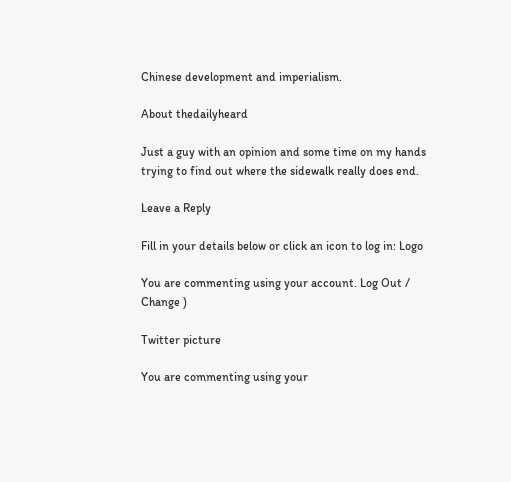Chinese development and imperialism.

About thedailyheard

Just a guy with an opinion and some time on my hands trying to find out where the sidewalk really does end.

Leave a Reply

Fill in your details below or click an icon to log in: Logo

You are commenting using your account. Log Out / Change )

Twitter picture

You are commenting using your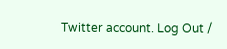Twitter account. Log Out /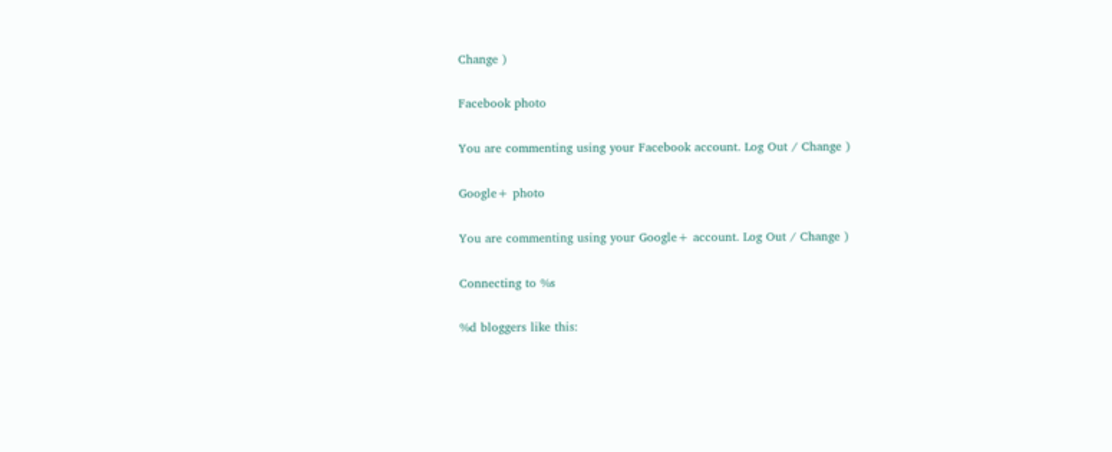Change )

Facebook photo

You are commenting using your Facebook account. Log Out / Change )

Google+ photo

You are commenting using your Google+ account. Log Out / Change )

Connecting to %s

%d bloggers like this: